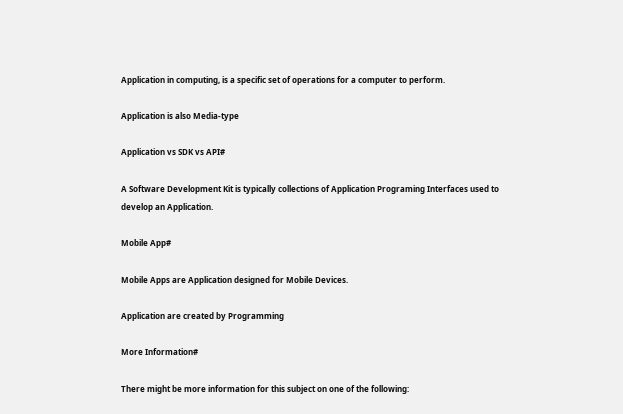Application in computing, is a specific set of operations for a computer to perform.

Application is also Media-type

Application vs SDK vs API#

A Software Development Kit is typically collections of Application Programing Interfaces used to develop an Application.

Mobile App#

Mobile Apps are Application designed for Mobile Devices.

Application are created by Programming

More Information#

There might be more information for this subject on one of the following: